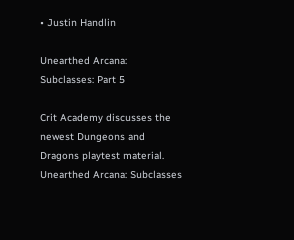• Justin Handlin

Unearthed Arcana: Subclasses: Part 5

Crit Academy discusses the newest Dungeons and Dragons playtest material. Unearthed Arcana: Subclasses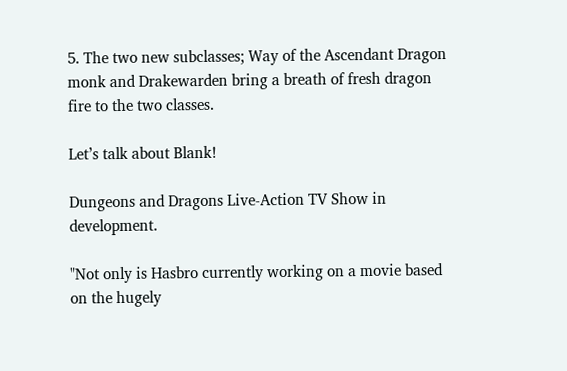5. The two new subclasses; Way of the Ascendant Dragon monk and Drakewarden bring a breath of fresh dragon fire to the two classes.

Let’s talk about Blank!

Dungeons and Dragons Live-Action TV Show in development.

"Not only is Hasbro currently working on a movie based on the hugely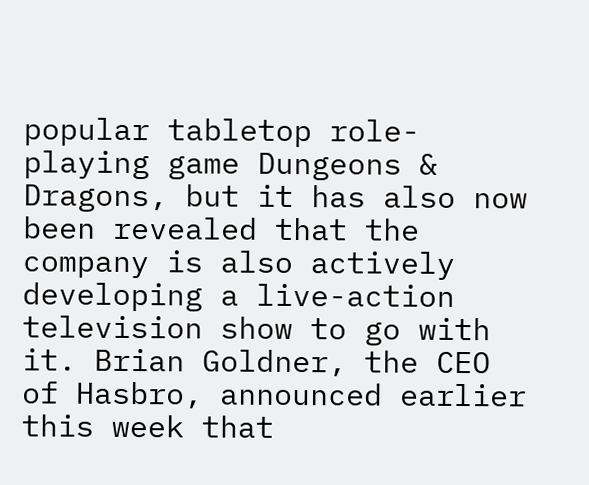popular tabletop role-playing game Dungeons & Dragons, but it has also now been revealed that the company is also actively developing a live-action television show to go with it. Brian Goldner, the CEO of Hasbro, announced earlier this week that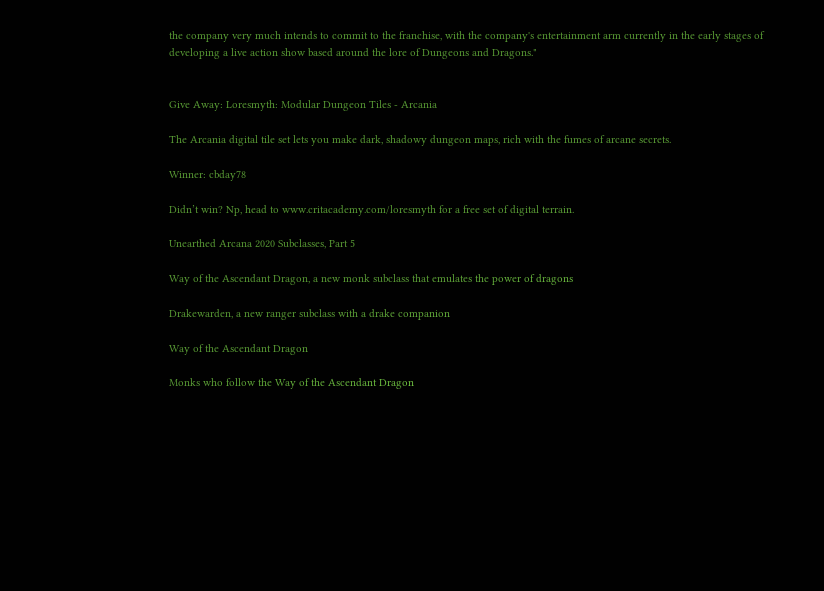the company very much intends to commit to the franchise, with the company's entertainment arm currently in the early stages of developing a live action show based around the lore of Dungeons and Dragons."


Give Away: Loresmyth: Modular Dungeon Tiles - Arcania

The Arcania digital tile set lets you make dark, shadowy dungeon maps, rich with the fumes of arcane secrets.

Winner: cbday78

Didn’t win? Np, head to www.critacademy.com/loresmyth for a free set of digital terrain.

Unearthed Arcana 2020 Subclasses, Part 5

Way of the Ascendant Dragon, a new monk subclass that emulates the power of dragons

Drakewarden, a new ranger subclass with a drake companion

Way of the Ascendant Dragon

Monks who follow the Way of the Ascendant Dragon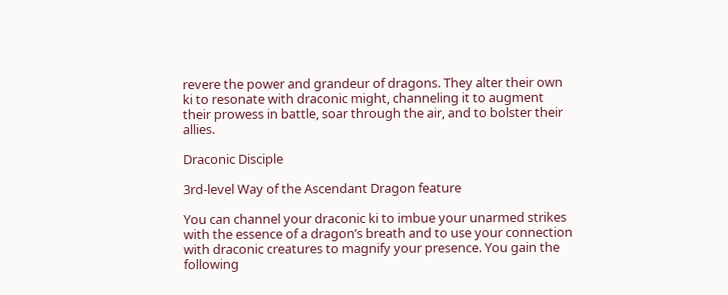revere the power and grandeur of dragons. They alter their own ki to resonate with draconic might, channeling it to augment their prowess in battle, soar through the air, and to bolster their allies.

Draconic Disciple

3rd-level Way of the Ascendant Dragon feature

You can channel your draconic ki to imbue your unarmed strikes with the essence of a dragon’s breath and to use your connection with draconic creatures to magnify your presence. You gain the following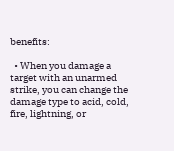benefits:

  • When you damage a target with an unarmed strike, you can change the damage type to acid, cold, fire, lightning, or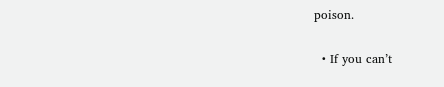poison.

  • If you can’t